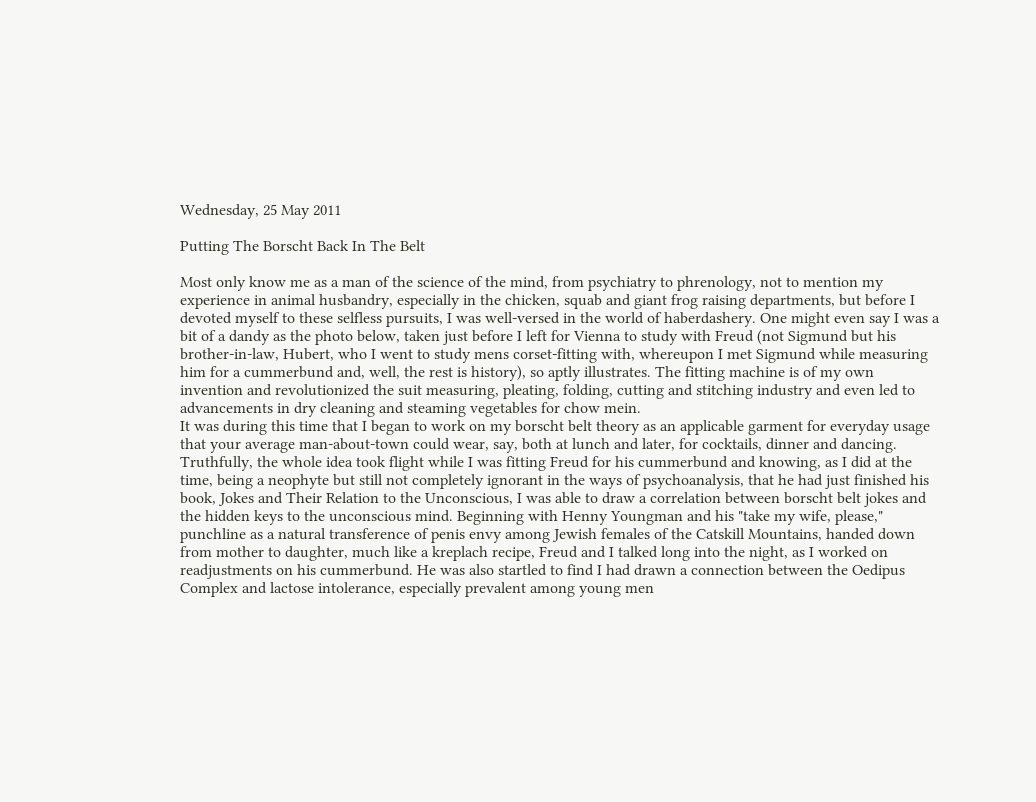Wednesday, 25 May 2011

Putting The Borscht Back In The Belt

Most only know me as a man of the science of the mind, from psychiatry to phrenology, not to mention my experience in animal husbandry, especially in the chicken, squab and giant frog raising departments, but before I devoted myself to these selfless pursuits, I was well-versed in the world of haberdashery. One might even say I was a bit of a dandy as the photo below, taken just before I left for Vienna to study with Freud (not Sigmund but his brother-in-law, Hubert, who I went to study mens corset-fitting with, whereupon I met Sigmund while measuring him for a cummerbund and, well, the rest is history), so aptly illustrates. The fitting machine is of my own invention and revolutionized the suit measuring, pleating, folding, cutting and stitching industry and even led to advancements in dry cleaning and steaming vegetables for chow mein.
It was during this time that I began to work on my borscht belt theory as an applicable garment for everyday usage that your average man-about-town could wear, say, both at lunch and later, for cocktails, dinner and dancing. Truthfully, the whole idea took flight while I was fitting Freud for his cummerbund and knowing, as I did at the time, being a neophyte but still not completely ignorant in the ways of psychoanalysis, that he had just finished his book, Jokes and Their Relation to the Unconscious, I was able to draw a correlation between borscht belt jokes and the hidden keys to the unconscious mind. Beginning with Henny Youngman and his "take my wife, please," punchline as a natural transference of penis envy among Jewish females of the Catskill Mountains, handed down from mother to daughter, much like a kreplach recipe, Freud and I talked long into the night, as I worked on readjustments on his cummerbund. He was also startled to find I had drawn a connection between the Oedipus Complex and lactose intolerance, especially prevalent among young men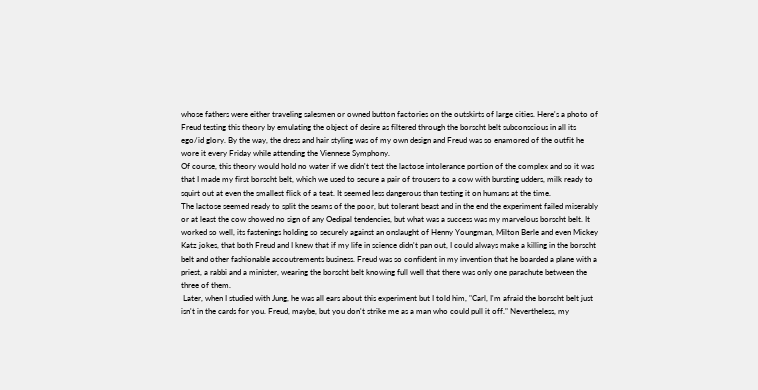whose fathers were either traveling salesmen or owned button factories on the outskirts of large cities. Here's a photo of Freud testing this theory by emulating the object of desire as filtered through the borscht belt subconscious in all its ego/id glory. By the way, the dress and hair styling was of my own design and Freud was so enamored of the outfit he wore it every Friday while attending the Viennese Symphony.
Of course, this theory would hold no water if we didn't test the lactose intolerance portion of the complex and so it was that I made my first borscht belt, which we used to secure a pair of trousers to a cow with bursting udders, milk ready to squirt out at even the smallest flick of a teat. It seemed less dangerous than testing it on humans at the time.
The lactose seemed ready to split the seams of the poor, but tolerant beast and in the end the experiment failed miserably or at least the cow showed no sign of any Oedipal tendencies, but what was a success was my marvelous borscht belt. It worked so well, its fastenings holding so securely against an onslaught of Henny Youngman, Milton Berle and even Mickey Katz jokes, that both Freud and I knew that if my life in science didn't pan out, I could always make a killing in the borscht belt and other fashionable accoutrements business. Freud was so confident in my invention that he boarded a plane with a priest, a rabbi and a minister, wearing the borscht belt knowing full well that there was only one parachute between the three of them.
 Later, when I studied with Jung, he was all ears about this experiment but I told him, "Carl, I'm afraid the borscht belt just isn't in the cards for you. Freud, maybe, but you don't strike me as a man who could pull it off." Nevertheless, my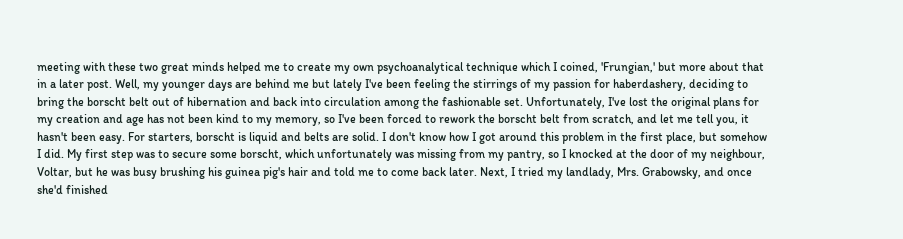meeting with these two great minds helped me to create my own psychoanalytical technique which I coined, 'Frungian,' but more about that in a later post. Well, my younger days are behind me but lately I've been feeling the stirrings of my passion for haberdashery, deciding to bring the borscht belt out of hibernation and back into circulation among the fashionable set. Unfortunately, I've lost the original plans for my creation and age has not been kind to my memory, so I've been forced to rework the borscht belt from scratch, and let me tell you, it hasn't been easy. For starters, borscht is liquid and belts are solid. I don't know how I got around this problem in the first place, but somehow I did. My first step was to secure some borscht, which unfortunately was missing from my pantry, so I knocked at the door of my neighbour, Voltar, but he was busy brushing his guinea pig's hair and told me to come back later. Next, I tried my landlady, Mrs. Grabowsky, and once she'd finished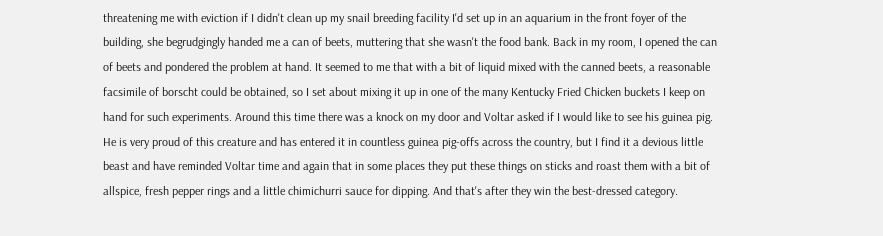threatening me with eviction if I didn't clean up my snail breeding facility I'd set up in an aquarium in the front foyer of the building, she begrudgingly handed me a can of beets, muttering that she wasn't the food bank. Back in my room, I opened the can of beets and pondered the problem at hand. It seemed to me that with a bit of liquid mixed with the canned beets, a reasonable facsimile of borscht could be obtained, so I set about mixing it up in one of the many Kentucky Fried Chicken buckets I keep on hand for such experiments. Around this time there was a knock on my door and Voltar asked if I would like to see his guinea pig. He is very proud of this creature and has entered it in countless guinea pig-offs across the country, but I find it a devious little beast and have reminded Voltar time and again that in some places they put these things on sticks and roast them with a bit of allspice, fresh pepper rings and a little chimichurri sauce for dipping. And that's after they win the best-dressed category.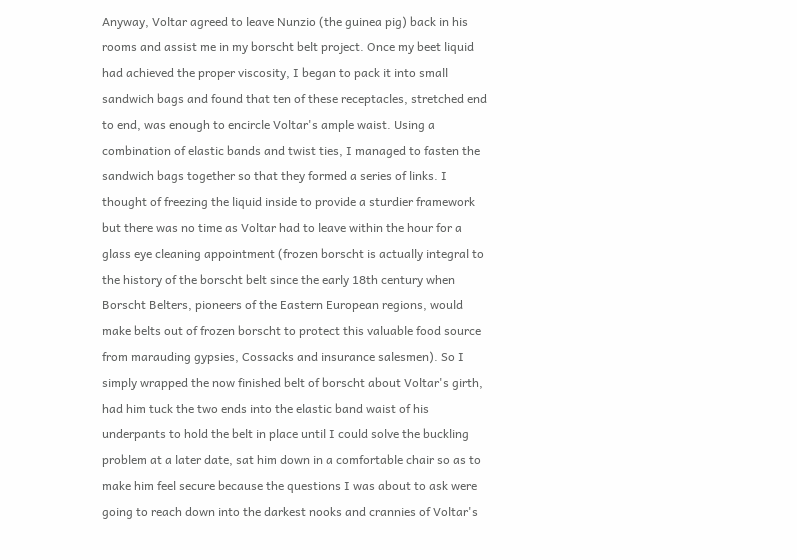Anyway, Voltar agreed to leave Nunzio (the guinea pig) back in his rooms and assist me in my borscht belt project. Once my beet liquid had achieved the proper viscosity, I began to pack it into small sandwich bags and found that ten of these receptacles, stretched end to end, was enough to encircle Voltar's ample waist. Using a combination of elastic bands and twist ties, I managed to fasten the sandwich bags together so that they formed a series of links. I thought of freezing the liquid inside to provide a sturdier framework but there was no time as Voltar had to leave within the hour for a glass eye cleaning appointment (frozen borscht is actually integral to the history of the borscht belt since the early 18th century when Borscht Belters, pioneers of the Eastern European regions, would make belts out of frozen borscht to protect this valuable food source from marauding gypsies, Cossacks and insurance salesmen). So I simply wrapped the now finished belt of borscht about Voltar's girth, had him tuck the two ends into the elastic band waist of his underpants to hold the belt in place until I could solve the buckling problem at a later date, sat him down in a comfortable chair so as to make him feel secure because the questions I was about to ask were going to reach down into the darkest nooks and crannies of Voltar's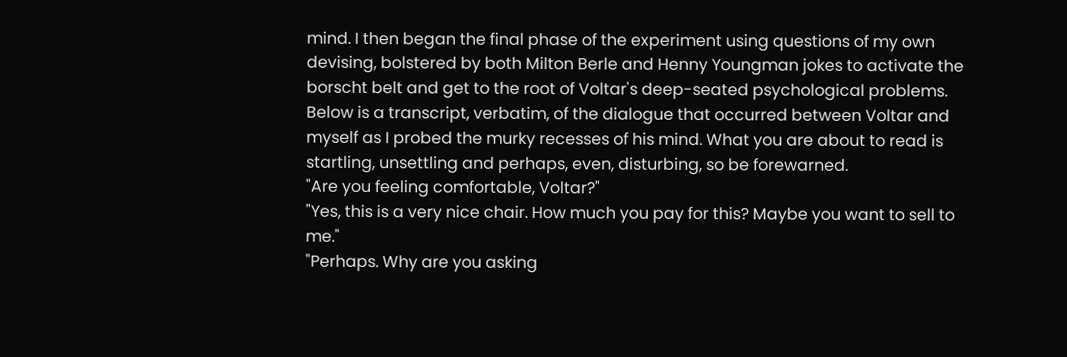mind. I then began the final phase of the experiment using questions of my own devising, bolstered by both Milton Berle and Henny Youngman jokes to activate the borscht belt and get to the root of Voltar's deep-seated psychological problems. Below is a transcript, verbatim, of the dialogue that occurred between Voltar and myself as I probed the murky recesses of his mind. What you are about to read is startling, unsettling and perhaps, even, disturbing, so be forewarned.
"Are you feeling comfortable, Voltar?"
"Yes, this is a very nice chair. How much you pay for this? Maybe you want to sell to me."
"Perhaps. Why are you asking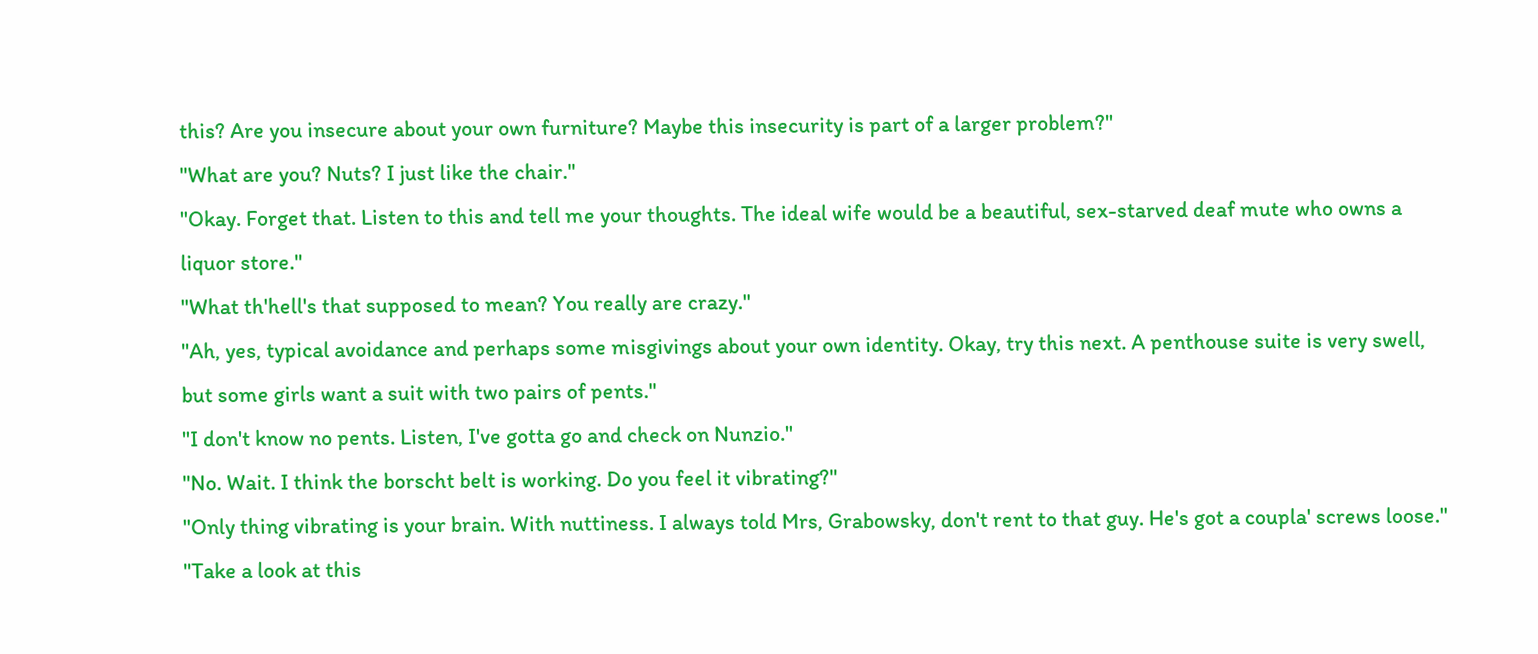this? Are you insecure about your own furniture? Maybe this insecurity is part of a larger problem?"
"What are you? Nuts? I just like the chair."
"Okay. Forget that. Listen to this and tell me your thoughts. The ideal wife would be a beautiful, sex-starved deaf mute who owns a liquor store."
"What th'hell's that supposed to mean? You really are crazy."
"Ah, yes, typical avoidance and perhaps some misgivings about your own identity. Okay, try this next. A penthouse suite is very swell, but some girls want a suit with two pairs of pents."
"I don't know no pents. Listen, I've gotta go and check on Nunzio."
"No. Wait. I think the borscht belt is working. Do you feel it vibrating?"
"Only thing vibrating is your brain. With nuttiness. I always told Mrs, Grabowsky, don't rent to that guy. He's got a coupla' screws loose."
"Take a look at this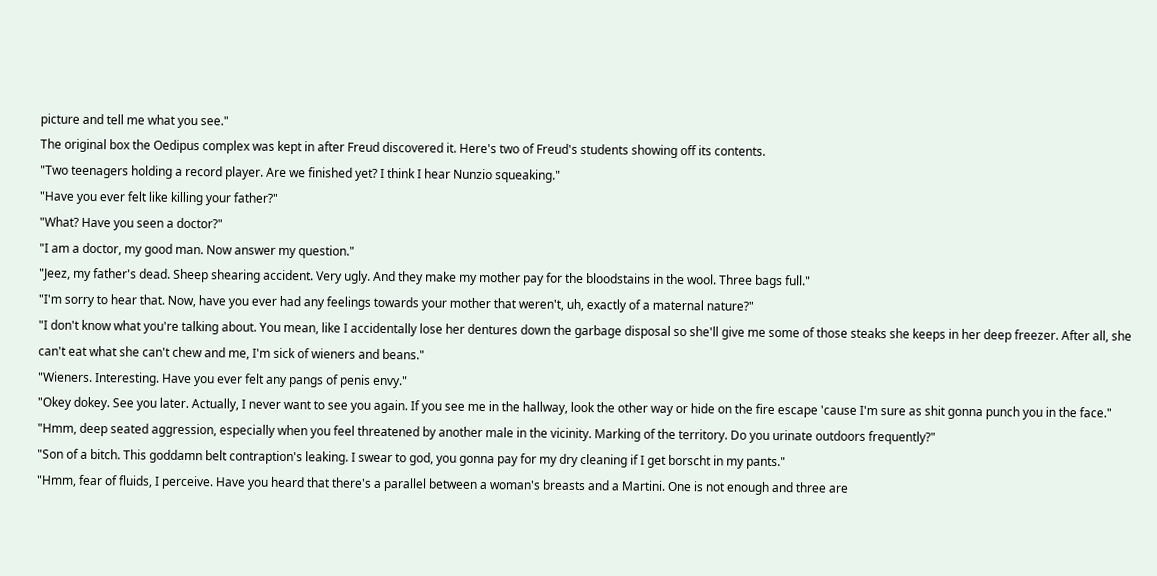picture and tell me what you see."
The original box the Oedipus complex was kept in after Freud discovered it. Here's two of Freud's students showing off its contents.
"Two teenagers holding a record player. Are we finished yet? I think I hear Nunzio squeaking."
"Have you ever felt like killing your father?"
"What? Have you seen a doctor?"
"I am a doctor, my good man. Now answer my question."
"Jeez, my father's dead. Sheep shearing accident. Very ugly. And they make my mother pay for the bloodstains in the wool. Three bags full."
"I'm sorry to hear that. Now, have you ever had any feelings towards your mother that weren't, uh, exactly of a maternal nature?"
"I don't know what you're talking about. You mean, like I accidentally lose her dentures down the garbage disposal so she'll give me some of those steaks she keeps in her deep freezer. After all, she can't eat what she can't chew and me, I'm sick of wieners and beans."
"Wieners. Interesting. Have you ever felt any pangs of penis envy."
"Okey dokey. See you later. Actually, I never want to see you again. If you see me in the hallway, look the other way or hide on the fire escape 'cause I'm sure as shit gonna punch you in the face."
"Hmm, deep seated aggression, especially when you feel threatened by another male in the vicinity. Marking of the territory. Do you urinate outdoors frequently?"
"Son of a bitch. This goddamn belt contraption's leaking. I swear to god, you gonna pay for my dry cleaning if I get borscht in my pants."
"Hmm, fear of fluids, I perceive. Have you heard that there's a parallel between a woman's breasts and a Martini. One is not enough and three are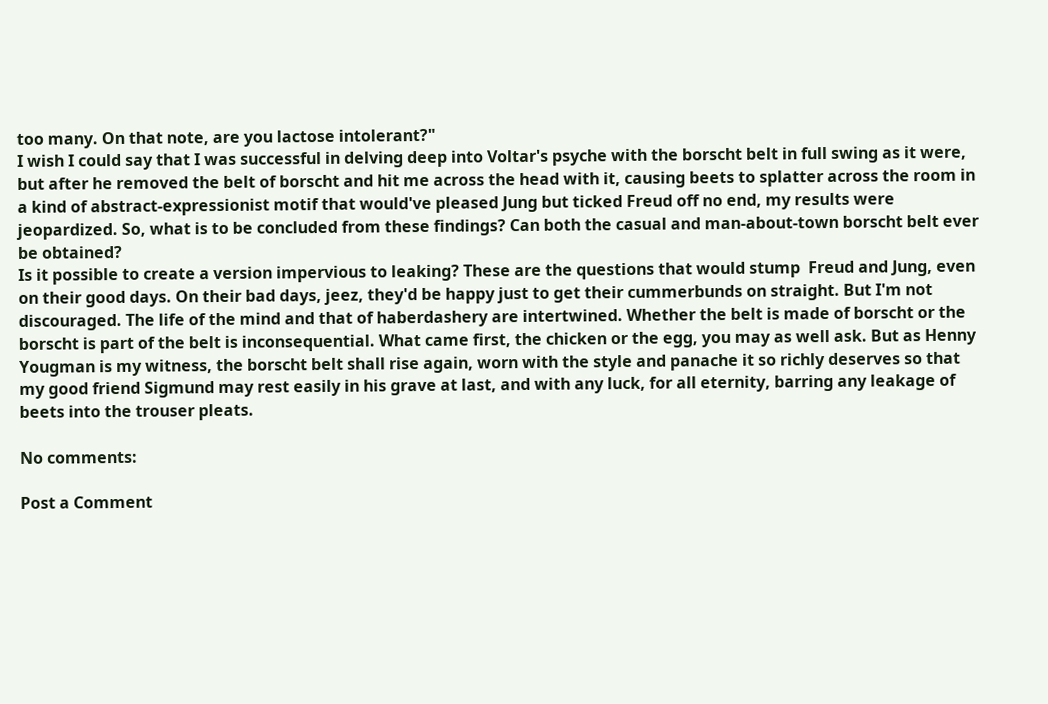too many. On that note, are you lactose intolerant?"
I wish I could say that I was successful in delving deep into Voltar's psyche with the borscht belt in full swing as it were, but after he removed the belt of borscht and hit me across the head with it, causing beets to splatter across the room in a kind of abstract-expressionist motif that would've pleased Jung but ticked Freud off no end, my results were jeopardized. So, what is to be concluded from these findings? Can both the casual and man-about-town borscht belt ever be obtained?
Is it possible to create a version impervious to leaking? These are the questions that would stump  Freud and Jung, even on their good days. On their bad days, jeez, they'd be happy just to get their cummerbunds on straight. But I'm not discouraged. The life of the mind and that of haberdashery are intertwined. Whether the belt is made of borscht or the borscht is part of the belt is inconsequential. What came first, the chicken or the egg, you may as well ask. But as Henny Yougman is my witness, the borscht belt shall rise again, worn with the style and panache it so richly deserves so that my good friend Sigmund may rest easily in his grave at last, and with any luck, for all eternity, barring any leakage of beets into the trouser pleats.

No comments:

Post a Comment